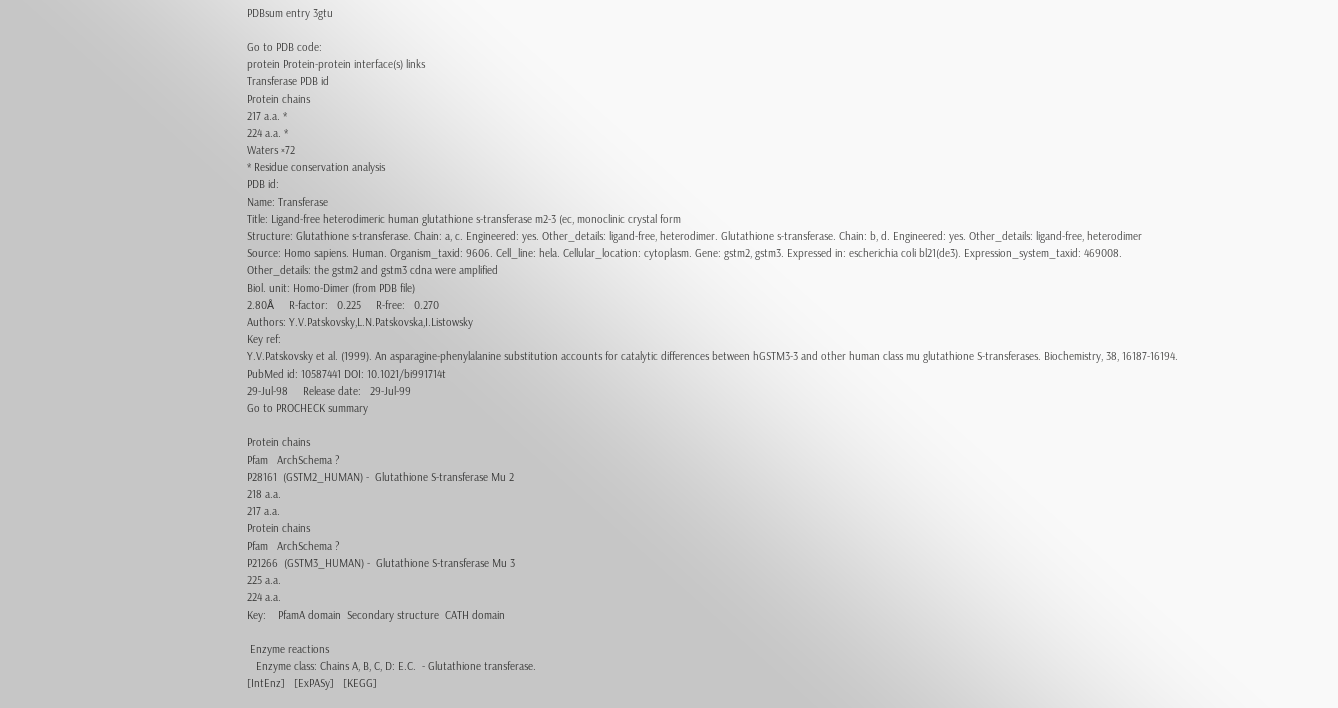PDBsum entry 3gtu

Go to PDB code:
protein Protein-protein interface(s) links
Transferase PDB id
Protein chains
217 a.a. *
224 a.a. *
Waters ×72
* Residue conservation analysis
PDB id:
Name: Transferase
Title: Ligand-free heterodimeric human glutathione s-transferase m2-3 (ec, monoclinic crystal form
Structure: Glutathione s-transferase. Chain: a, c. Engineered: yes. Other_details: ligand-free, heterodimer. Glutathione s-transferase. Chain: b, d. Engineered: yes. Other_details: ligand-free, heterodimer
Source: Homo sapiens. Human. Organism_taxid: 9606. Cell_line: hela. Cellular_location: cytoplasm. Gene: gstm2, gstm3. Expressed in: escherichia coli bl21(de3). Expression_system_taxid: 469008. Other_details: the gstm2 and gstm3 cdna were amplified
Biol. unit: Homo-Dimer (from PDB file)
2.80Å     R-factor:   0.225     R-free:   0.270
Authors: Y.V.Patskovsky,L.N.Patskovska,I.Listowsky
Key ref:
Y.V.Patskovsky et al. (1999). An asparagine-phenylalanine substitution accounts for catalytic differences between hGSTM3-3 and other human class mu glutathione S-transferases. Biochemistry, 38, 16187-16194. PubMed id: 10587441 DOI: 10.1021/bi991714t
29-Jul-98     Release date:   29-Jul-99
Go to PROCHECK summary

Protein chains
Pfam   ArchSchema ?
P28161  (GSTM2_HUMAN) -  Glutathione S-transferase Mu 2
218 a.a.
217 a.a.
Protein chains
Pfam   ArchSchema ?
P21266  (GSTM3_HUMAN) -  Glutathione S-transferase Mu 3
225 a.a.
224 a.a.
Key:    PfamA domain  Secondary structure  CATH domain

 Enzyme reactions
   Enzyme class: Chains A, B, C, D: E.C.  - Glutathione transferase.
[IntEnz]   [ExPASy]   [KEGG]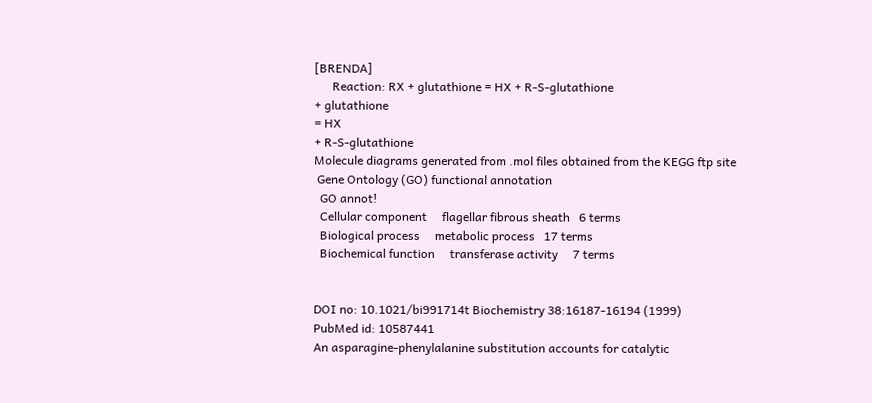[BRENDA]
      Reaction: RX + glutathione = HX + R-S-glutathione
+ glutathione
= HX
+ R-S-glutathione
Molecule diagrams generated from .mol files obtained from the KEGG ftp site
 Gene Ontology (GO) functional annotation
  GO annot!
  Cellular component     flagellar fibrous sheath   6 terms
  Biological process     metabolic process   17 terms
  Biochemical function     transferase activity     7 terms


DOI no: 10.1021/bi991714t Biochemistry 38:16187-16194 (1999)
PubMed id: 10587441
An asparagine-phenylalanine substitution accounts for catalytic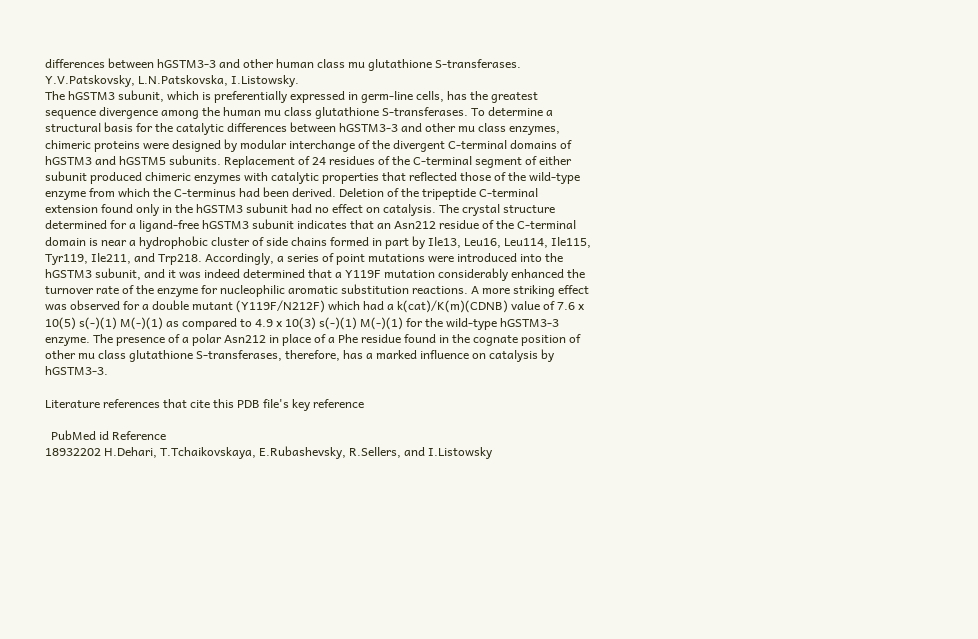differences between hGSTM3-3 and other human class mu glutathione S-transferases.
Y.V.Patskovsky, L.N.Patskovska, I.Listowsky.
The hGSTM3 subunit, which is preferentially expressed in germ-line cells, has the greatest sequence divergence among the human mu class glutathione S-transferases. To determine a structural basis for the catalytic differences between hGSTM3-3 and other mu class enzymes, chimeric proteins were designed by modular interchange of the divergent C-terminal domains of hGSTM3 and hGSTM5 subunits. Replacement of 24 residues of the C-terminal segment of either subunit produced chimeric enzymes with catalytic properties that reflected those of the wild-type enzyme from which the C-terminus had been derived. Deletion of the tripeptide C-terminal extension found only in the hGSTM3 subunit had no effect on catalysis. The crystal structure determined for a ligand-free hGSTM3 subunit indicates that an Asn212 residue of the C-terminal domain is near a hydrophobic cluster of side chains formed in part by Ile13, Leu16, Leu114, Ile115, Tyr119, Ile211, and Trp218. Accordingly, a series of point mutations were introduced into the hGSTM3 subunit, and it was indeed determined that a Y119F mutation considerably enhanced the turnover rate of the enzyme for nucleophilic aromatic substitution reactions. A more striking effect was observed for a double mutant (Y119F/N212F) which had a k(cat)/K(m)(CDNB) value of 7.6 x 10(5) s(-)(1) M(-)(1) as compared to 4.9 x 10(3) s(-)(1) M(-)(1) for the wild-type hGSTM3-3 enzyme. The presence of a polar Asn212 in place of a Phe residue found in the cognate position of other mu class glutathione S-transferases, therefore, has a marked influence on catalysis by hGSTM3-3.

Literature references that cite this PDB file's key reference

  PubMed id Reference
18932202 H.Dehari, T.Tchaikovskaya, E.Rubashevsky, R.Sellers, and I.Listowsky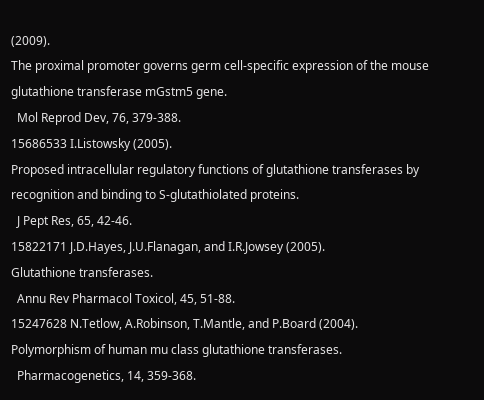(2009).
The proximal promoter governs germ cell-specific expression of the mouse glutathione transferase mGstm5 gene.
  Mol Reprod Dev, 76, 379-388.
15686533 I.Listowsky (2005).
Proposed intracellular regulatory functions of glutathione transferases by recognition and binding to S-glutathiolated proteins.
  J Pept Res, 65, 42-46.
15822171 J.D.Hayes, J.U.Flanagan, and I.R.Jowsey (2005).
Glutathione transferases.
  Annu Rev Pharmacol Toxicol, 45, 51-88.
15247628 N.Tetlow, A.Robinson, T.Mantle, and P.Board (2004).
Polymorphism of human mu class glutathione transferases.
  Pharmacogenetics, 14, 359-368.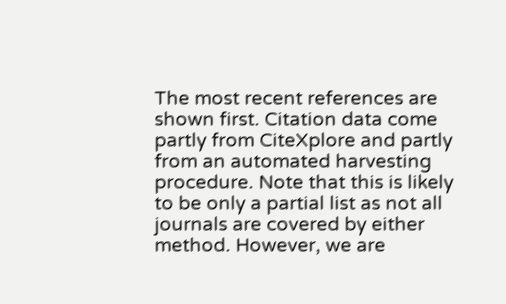The most recent references are shown first. Citation data come partly from CiteXplore and partly from an automated harvesting procedure. Note that this is likely to be only a partial list as not all journals are covered by either method. However, we are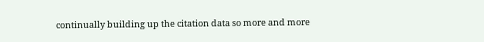continually building up the citation data so more and more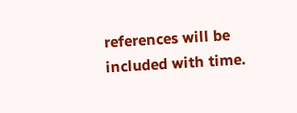references will be included with time.